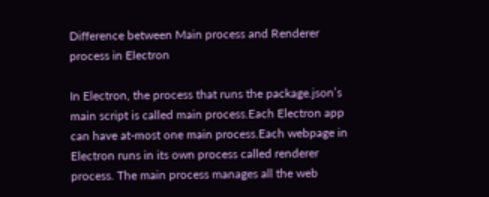Difference between Main process and Renderer process in Electron

In Electron, the process that runs the package.json’s main script is called main process.Each Electron app can have at-most one main process.Each webpage in Electron runs in its own process called renderer process. The main process manages all the web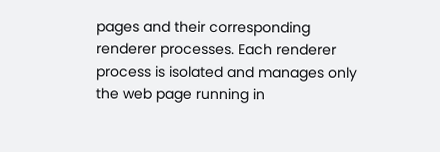pages and their corresponding renderer processes. Each renderer process is isolated and manages only the web page running in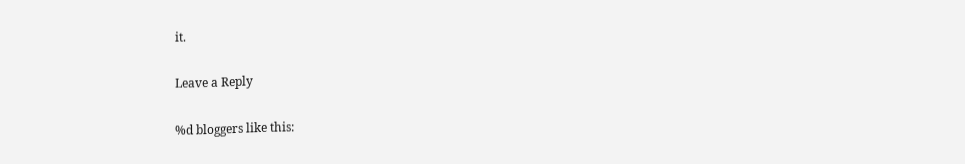it.

Leave a Reply

%d bloggers like this: